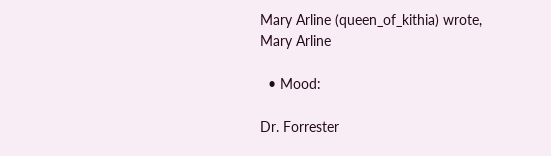Mary Arline (queen_of_kithia) wrote,
Mary Arline

  • Mood:

Dr. Forrester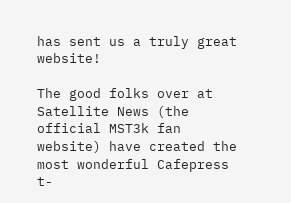has sent us a truly great website!

The good folks over at Satellite News (the official MST3k fan website) have created the most wonderful Cafepress t-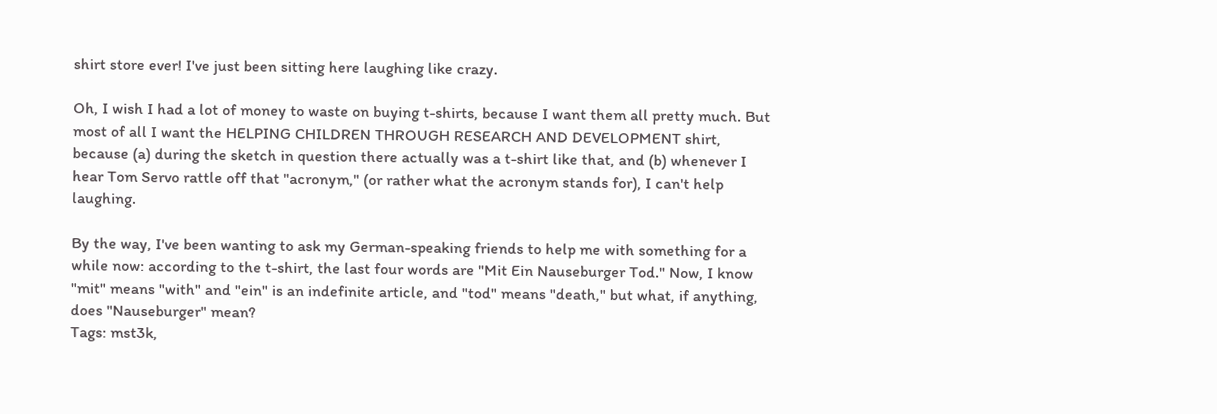shirt store ever! I've just been sitting here laughing like crazy.

Oh, I wish I had a lot of money to waste on buying t-shirts, because I want them all pretty much. But most of all I want the HELPING CHILDREN THROUGH RESEARCH AND DEVELOPMENT shirt, because (a) during the sketch in question there actually was a t-shirt like that, and (b) whenever I hear Tom Servo rattle off that "acronym," (or rather what the acronym stands for), I can't help laughing.

By the way, I've been wanting to ask my German-speaking friends to help me with something for a while now: according to the t-shirt, the last four words are "Mit Ein Nauseburger Tod." Now, I know "mit" means "with" and "ein" is an indefinite article, and "tod" means "death," but what, if anything, does "Nauseburger" mean?
Tags: mst3k,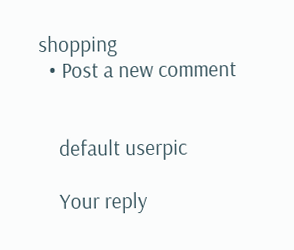shopping
  • Post a new comment


    default userpic

    Your reply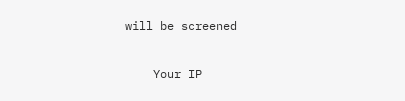will be screened

    Your IP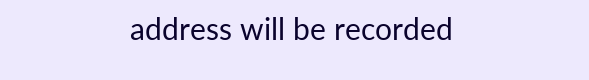address will be recorded